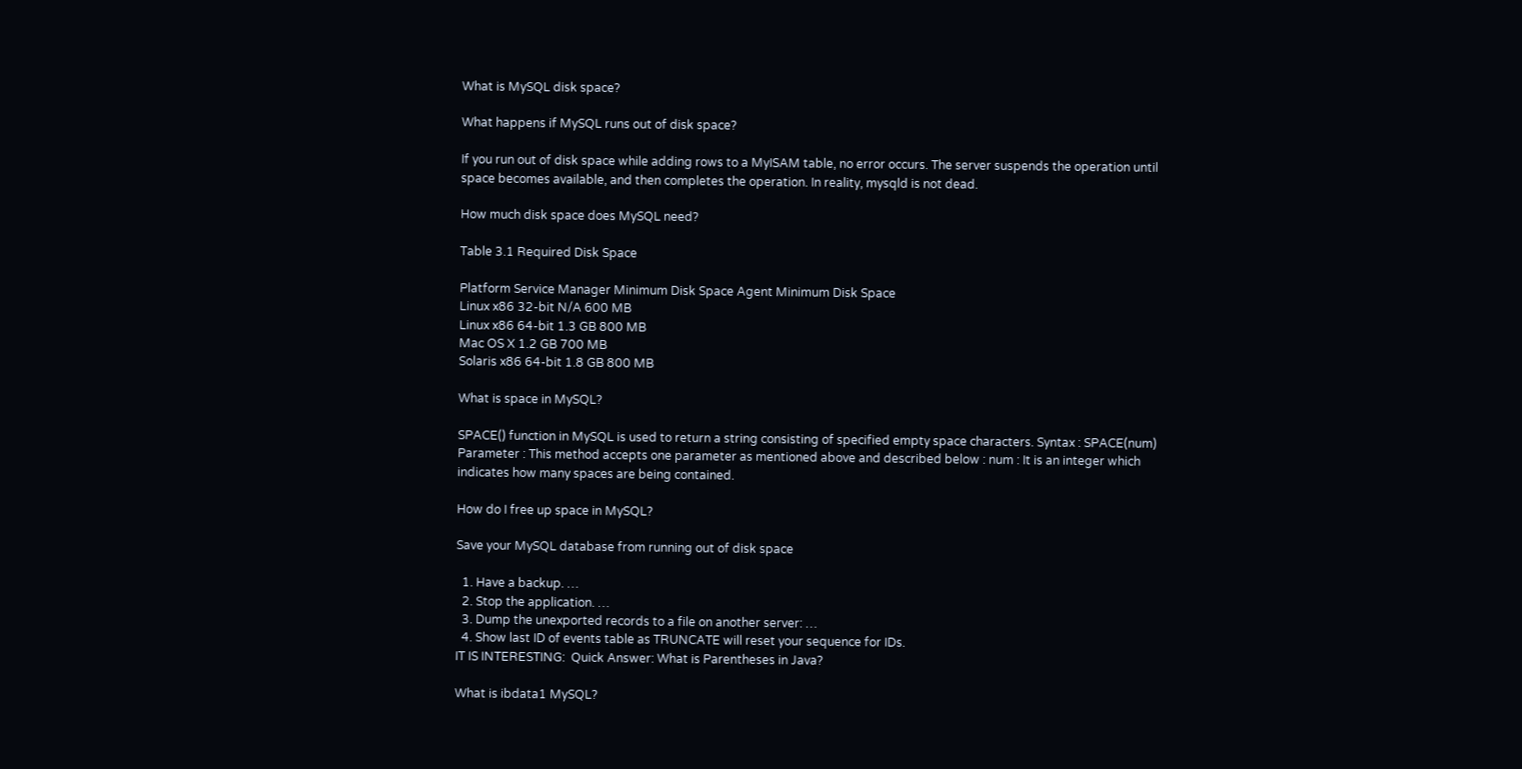What is MySQL disk space?

What happens if MySQL runs out of disk space?

If you run out of disk space while adding rows to a MyISAM table, no error occurs. The server suspends the operation until space becomes available, and then completes the operation. In reality, mysqld is not dead.

How much disk space does MySQL need?

Table 3.1 Required Disk Space

Platform Service Manager Minimum Disk Space Agent Minimum Disk Space
Linux x86 32-bit N/A 600 MB
Linux x86 64-bit 1.3 GB 800 MB
Mac OS X 1.2 GB 700 MB
Solaris x86 64-bit 1.8 GB 800 MB

What is space in MySQL?

SPACE() function in MySQL is used to return a string consisting of specified empty space characters. Syntax : SPACE(num) Parameter : This method accepts one parameter as mentioned above and described below : num : It is an integer which indicates how many spaces are being contained.

How do I free up space in MySQL?

Save your MySQL database from running out of disk space

  1. Have a backup. …
  2. Stop the application. …
  3. Dump the unexported records to a file on another server: …
  4. Show last ID of events table as TRUNCATE will reset your sequence for IDs.
IT IS INTERESTING:  Quick Answer: What is Parentheses in Java?

What is ibdata1 MySQL?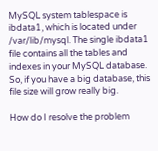MySQL system tablespace is ibdata1, which is located under /var/lib/mysql. The single ibdata1 file contains all the tables and indexes in your MySQL database. So, if you have a big database, this file size will grow really big.

How do I resolve the problem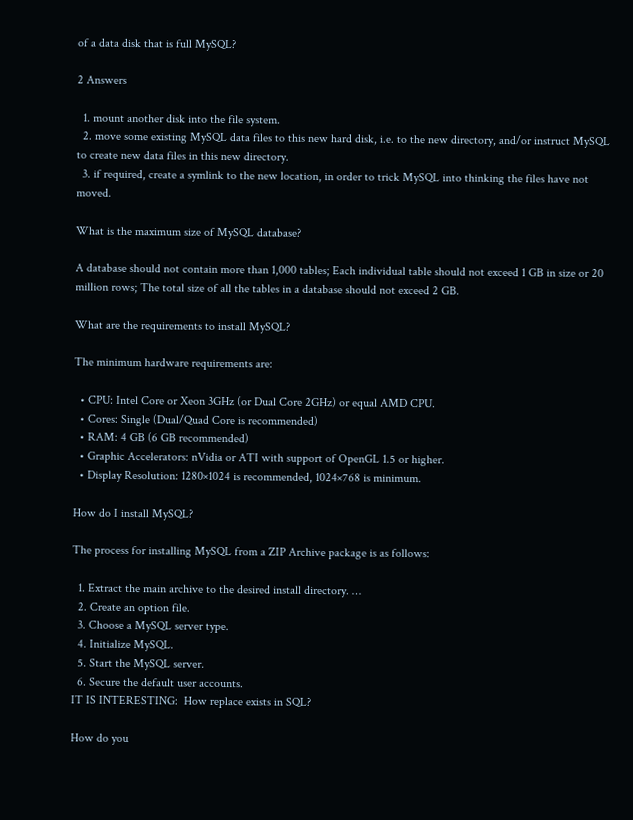of a data disk that is full MySQL?

2 Answers

  1. mount another disk into the file system.
  2. move some existing MySQL data files to this new hard disk, i.e. to the new directory, and/or instruct MySQL to create new data files in this new directory.
  3. if required, create a symlink to the new location, in order to trick MySQL into thinking the files have not moved.

What is the maximum size of MySQL database?

A database should not contain more than 1,000 tables; Each individual table should not exceed 1 GB in size or 20 million rows; The total size of all the tables in a database should not exceed 2 GB.

What are the requirements to install MySQL?

The minimum hardware requirements are:

  • CPU: Intel Core or Xeon 3GHz (or Dual Core 2GHz) or equal AMD CPU.
  • Cores: Single (Dual/Quad Core is recommended)
  • RAM: 4 GB (6 GB recommended)
  • Graphic Accelerators: nVidia or ATI with support of OpenGL 1.5 or higher.
  • Display Resolution: 1280×1024 is recommended, 1024×768 is minimum.

How do I install MySQL?

The process for installing MySQL from a ZIP Archive package is as follows:

  1. Extract the main archive to the desired install directory. …
  2. Create an option file.
  3. Choose a MySQL server type.
  4. Initialize MySQL.
  5. Start the MySQL server.
  6. Secure the default user accounts.
IT IS INTERESTING:  How replace exists in SQL?

How do you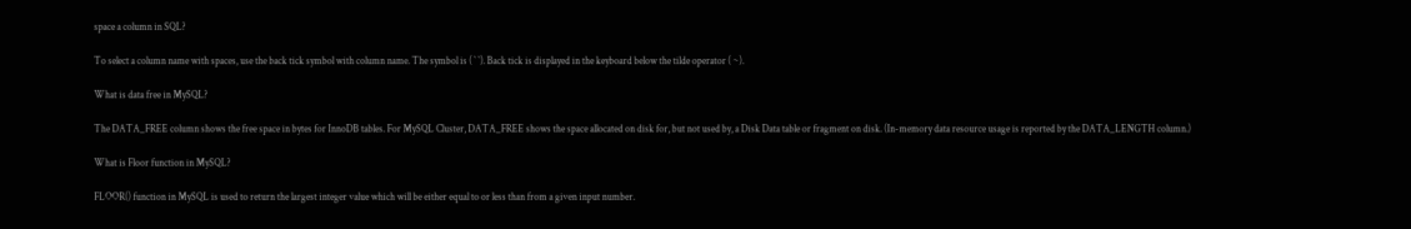space a column in SQL?

To select a column name with spaces, use the back tick symbol with column name. The symbol is ( ` `). Back tick is displayed in the keyboard below the tilde operator ( ~).

What is data free in MySQL?

The DATA_FREE column shows the free space in bytes for InnoDB tables. For MySQL Cluster, DATA_FREE shows the space allocated on disk for, but not used by, a Disk Data table or fragment on disk. (In-memory data resource usage is reported by the DATA_LENGTH column.)

What is Floor function in MySQL?

FLOOR() function in MySQL is used to return the largest integer value which will be either equal to or less than from a given input number.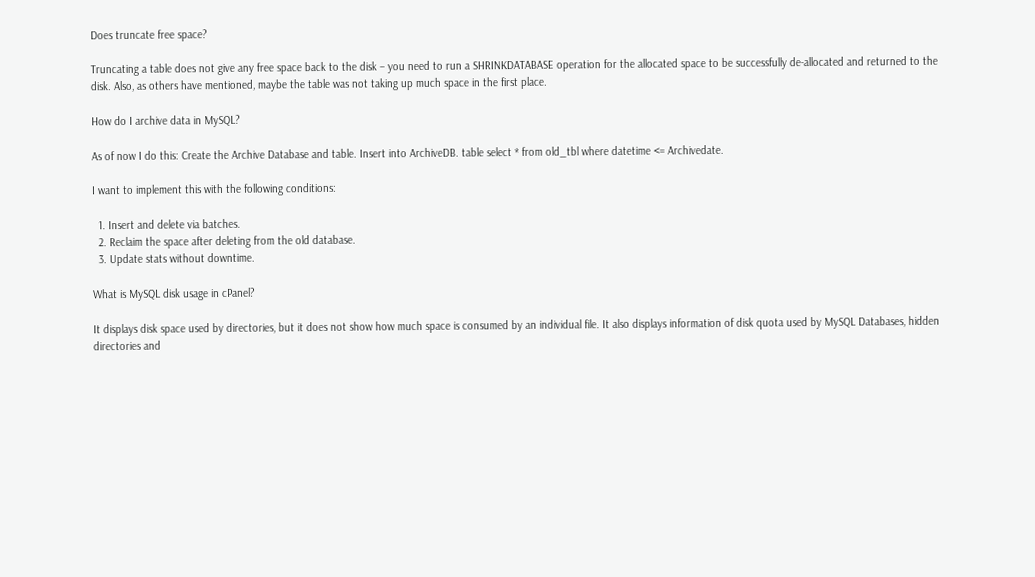Does truncate free space?

Truncating a table does not give any free space back to the disk – you need to run a SHRINKDATABASE operation for the allocated space to be successfully de-allocated and returned to the disk. Also, as others have mentioned, maybe the table was not taking up much space in the first place.

How do I archive data in MySQL?

As of now I do this: Create the Archive Database and table. Insert into ArchiveDB. table select * from old_tbl where datetime <= Archivedate.

I want to implement this with the following conditions:

  1. Insert and delete via batches.
  2. Reclaim the space after deleting from the old database.
  3. Update stats without downtime.

What is MySQL disk usage in cPanel?

It displays disk space used by directories, but it does not show how much space is consumed by an individual file. It also displays information of disk quota used by MySQL Databases, hidden directories and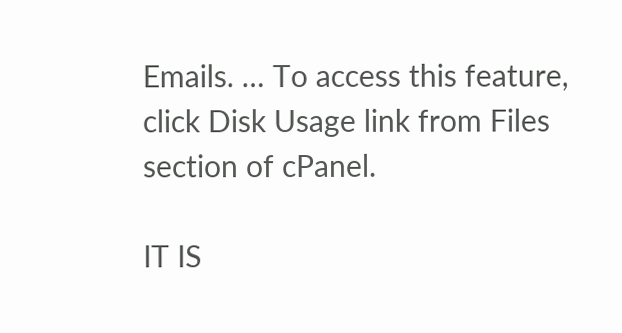Emails. … To access this feature, click Disk Usage link from Files section of cPanel.

IT IS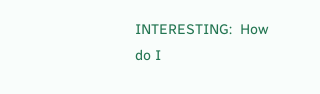INTERESTING:  How do I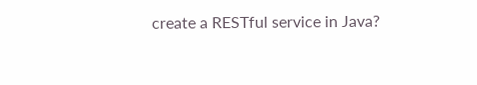create a RESTful service in Java?